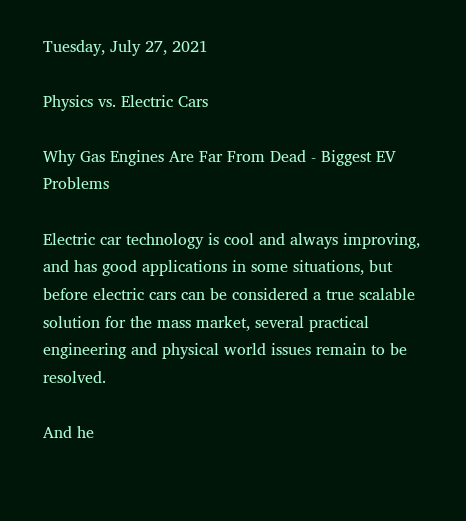Tuesday, July 27, 2021

Physics vs. Electric Cars

Why Gas Engines Are Far From Dead - Biggest EV Problems

Electric car technology is cool and always improving, and has good applications in some situations, but before electric cars can be considered a true scalable solution for the mass market, several practical engineering and physical world issues remain to be resolved.

And he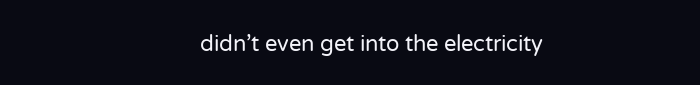didn’t even get into the electricity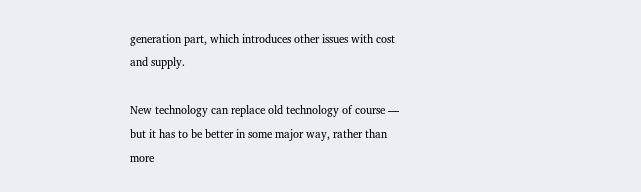generation part, which introduces other issues with cost and supply.

New technology can replace old technology of course — but it has to be better in some major way, rather than more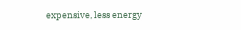expensive, less energy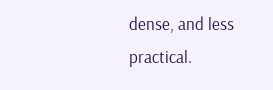dense, and less practical.